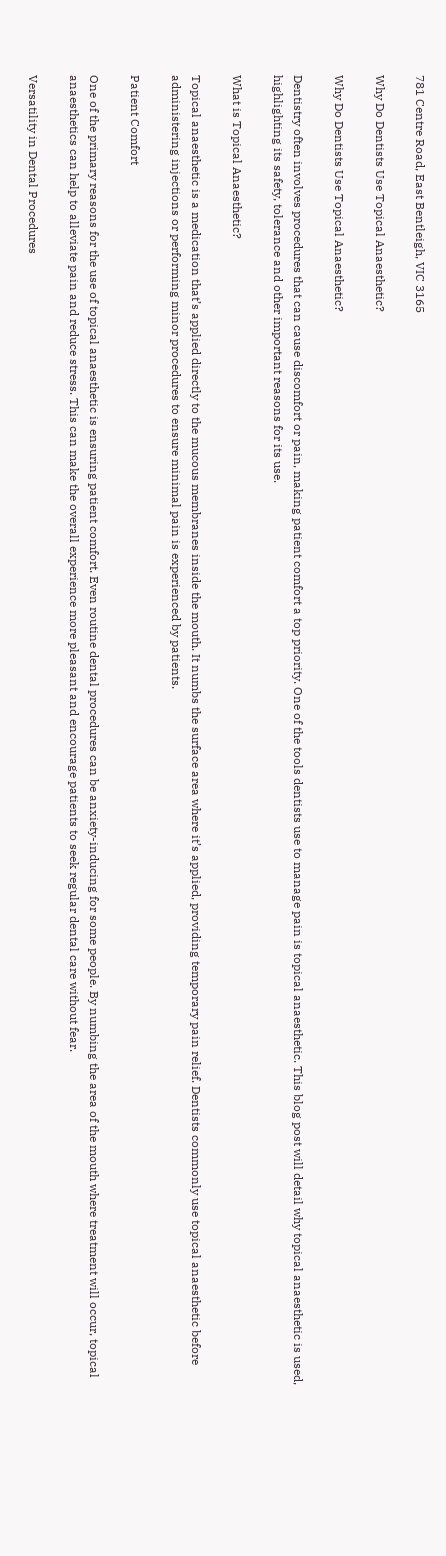781 Centre Road, East Bentleigh, VIC 3165

Why Do Dentists Use Topical Anaesthetic?

Why Do Dentists Use Topical Anaesthetic?

Dentistry often involves procedures that can cause discomfort or pain, making patient comfort a top priority. One of the tools dentists use to manage pain is topical anaesthetic. This blog post will detail why topical anaesthetic is used, highlighting its safety, tolerance and other important reasons for its use.

What is Topical Anaesthetic?

Topical anaesthetic is a medication that’s applied directly to the mucous membranes inside the mouth. It numbs the surface area where it’s applied, providing temporary pain relief. Dentists commonly use topical anaesthetic before administering injections or performing minor procedures to ensure minimal pain is experienced by patients.

Patient Comfort

One of the primary reasons for the use of topical anaesthetic is ensuring patient comfort. Even routine dental procedures can be anxiety-inducing for some people. By numbing the area of the mouth where treatment will occur, topical anaesthetics can help to alleviate pain and reduce stress. This can make the overall experience more pleasant and encourage patients to seek regular dental care without fear.

Versatility in Dental Procedures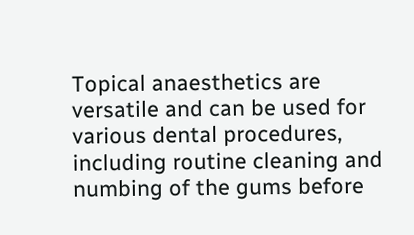Topical anaesthetics are versatile and can be used for various dental procedures, including routine cleaning and numbing of the gums before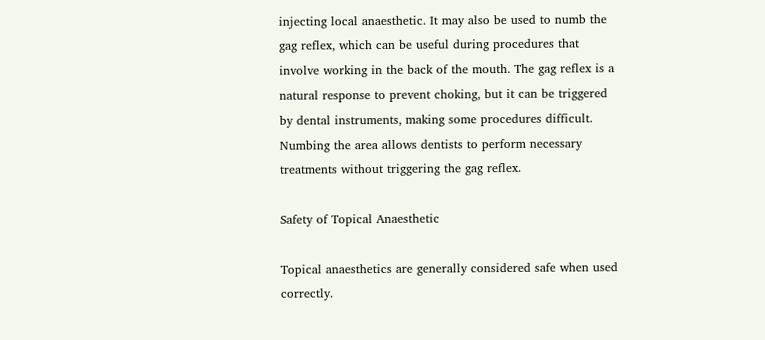injecting local anaesthetic. It may also be used to numb the gag reflex, which can be useful during procedures that involve working in the back of the mouth. The gag reflex is a natural response to prevent choking, but it can be triggered by dental instruments, making some procedures difficult. Numbing the area allows dentists to perform necessary treatments without triggering the gag reflex.

Safety of Topical Anaesthetic

Topical anaesthetics are generally considered safe when used correctly.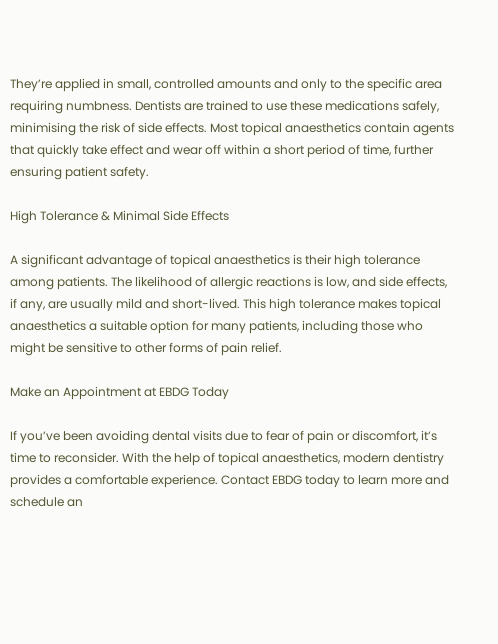They’re applied in small, controlled amounts and only to the specific area requiring numbness. Dentists are trained to use these medications safely, minimising the risk of side effects. Most topical anaesthetics contain agents that quickly take effect and wear off within a short period of time, further ensuring patient safety.

High Tolerance & Minimal Side Effects

A significant advantage of topical anaesthetics is their high tolerance among patients. The likelihood of allergic reactions is low, and side effects, if any, are usually mild and short-lived. This high tolerance makes topical anaesthetics a suitable option for many patients, including those who might be sensitive to other forms of pain relief.

Make an Appointment at EBDG Today

If you’ve been avoiding dental visits due to fear of pain or discomfort, it’s time to reconsider. With the help of topical anaesthetics, modern dentistry provides a comfortable experience. Contact EBDG today to learn more and schedule an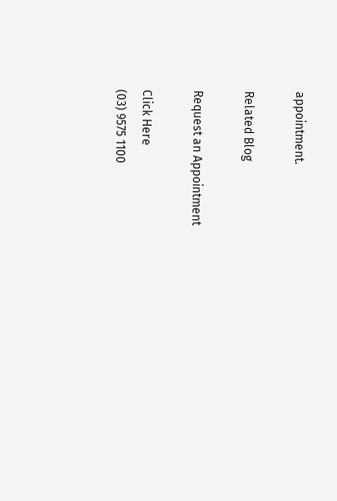appointment.

Related Blog

Request an Appointment

Click Here
(03) 9575 1100